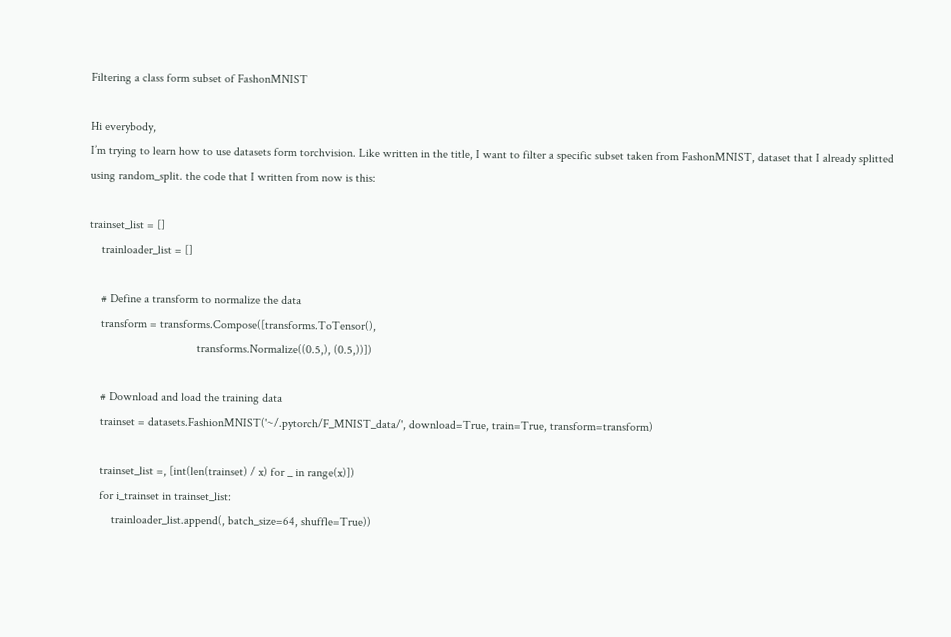Filtering a class form subset of FashonMNIST

Hi everybody,
I’m trying to learn how to use datasets form torchvision. Like written in the title, I want to filter a specific subset taken from FashonMNIST, dataset that I already splitted using random_split. the code that I written from now is this:

trainset_list = []
    trainloader_list = []

    # Define a transform to normalize the data
    transform = transforms.Compose([transforms.ToTensor(),
                                    transforms.Normalize((0.5,), (0.5,))])

    # Download and load the training data
    trainset = datasets.FashionMNIST('~/.pytorch/F_MNIST_data/', download=True, train=True, transform=transform)

    trainset_list =, [int(len(trainset) / x) for _ in range(x)])
    for i_trainset in trainset_list:
        trainloader_list.append(, batch_size=64, shuffle=True))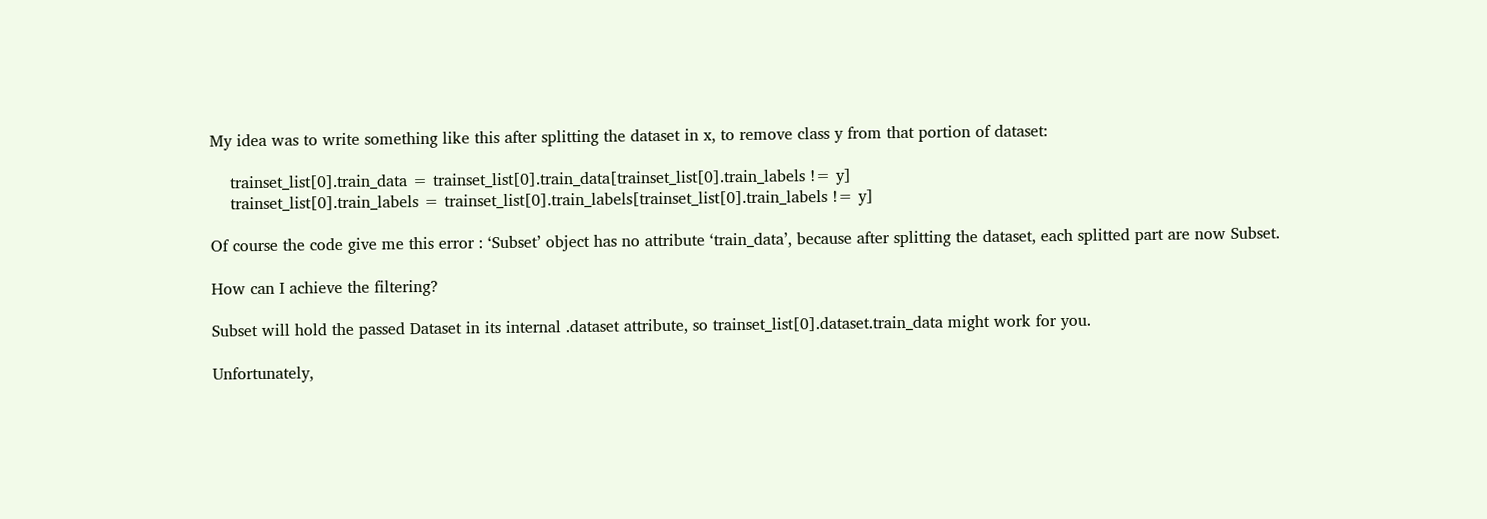My idea was to write something like this after splitting the dataset in x, to remove class y from that portion of dataset:

    trainset_list[0].train_data = trainset_list[0].train_data[trainset_list[0].train_labels != y]
    trainset_list[0].train_labels = trainset_list[0].train_labels[trainset_list[0].train_labels != y]

Of course the code give me this error : ‘Subset’ object has no attribute ‘train_data’, because after splitting the dataset, each splitted part are now Subset.

How can I achieve the filtering?

Subset will hold the passed Dataset in its internal .dataset attribute, so trainset_list[0].dataset.train_data might work for you.

Unfortunately,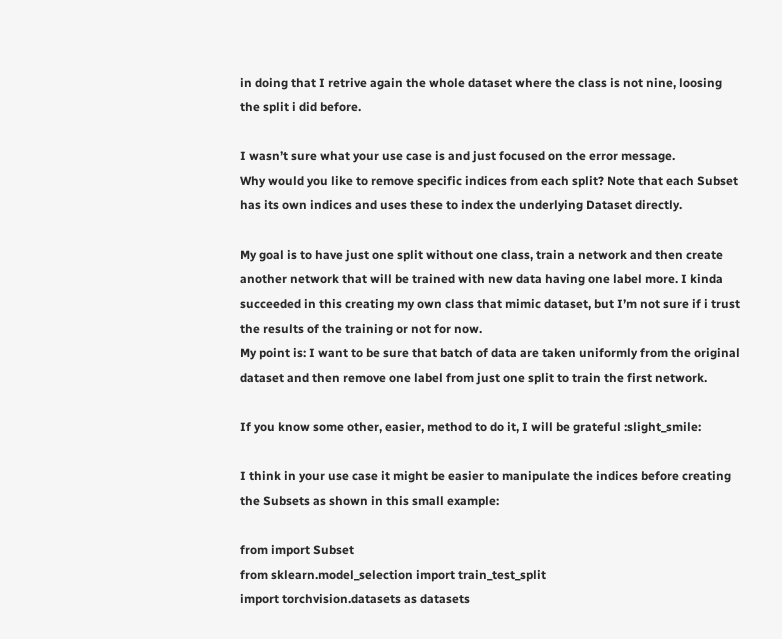in doing that I retrive again the whole dataset where the class is not nine, loosing the split i did before.

I wasn’t sure what your use case is and just focused on the error message.
Why would you like to remove specific indices from each split? Note that each Subset has its own indices and uses these to index the underlying Dataset directly.

My goal is to have just one split without one class, train a network and then create another network that will be trained with new data having one label more. I kinda succeeded in this creating my own class that mimic dataset, but I’m not sure if i trust the results of the training or not for now.
My point is: I want to be sure that batch of data are taken uniformly from the original dataset and then remove one label from just one split to train the first network.

If you know some other, easier, method to do it, I will be grateful :slight_smile:

I think in your use case it might be easier to manipulate the indices before creating the Subsets as shown in this small example:

from import Subset
from sklearn.model_selection import train_test_split
import torchvision.datasets as datasets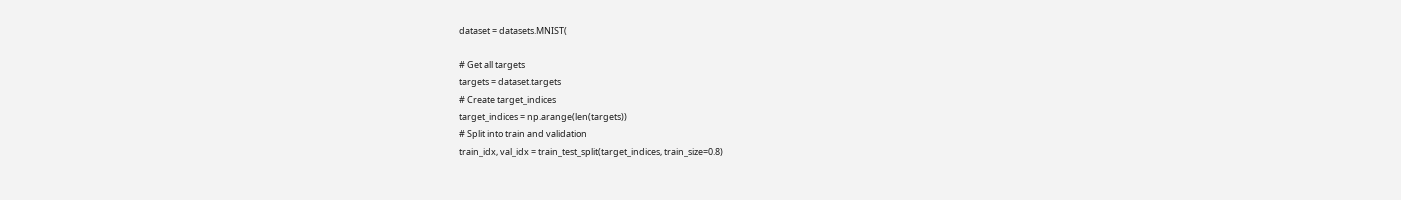dataset = datasets.MNIST(

# Get all targets
targets = dataset.targets
# Create target_indices
target_indices = np.arange(len(targets))
# Split into train and validation
train_idx, val_idx = train_test_split(target_indices, train_size=0.8)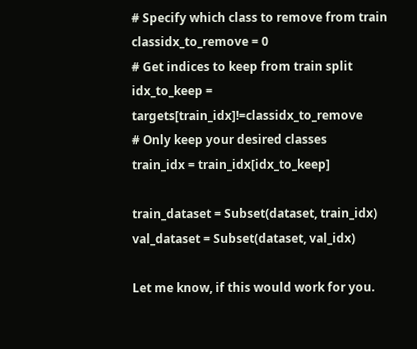# Specify which class to remove from train
classidx_to_remove = 0
# Get indices to keep from train split
idx_to_keep = targets[train_idx]!=classidx_to_remove
# Only keep your desired classes
train_idx = train_idx[idx_to_keep]

train_dataset = Subset(dataset, train_idx)
val_dataset = Subset(dataset, val_idx)

Let me know, if this would work for you.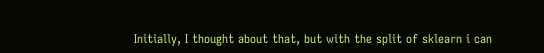Initially, I thought about that, but with the split of sklearn i can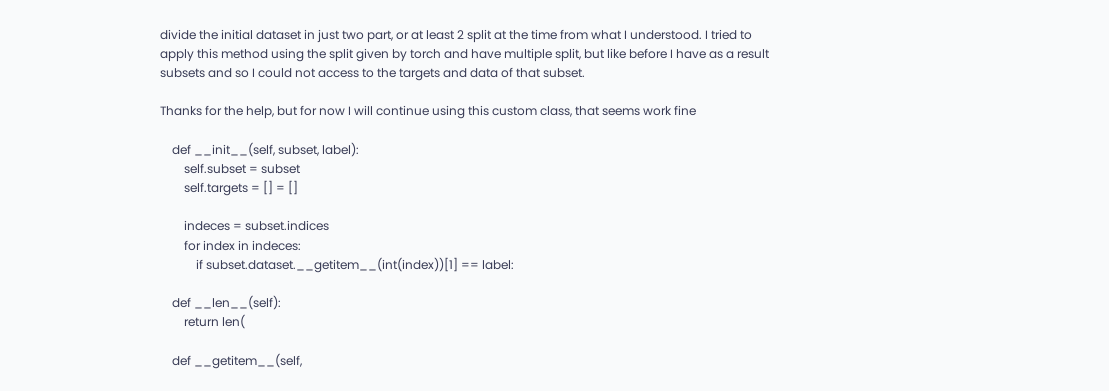divide the initial dataset in just two part, or at least 2 split at the time from what I understood. I tried to apply this method using the split given by torch and have multiple split, but like before I have as a result subsets and so I could not access to the targets and data of that subset.

Thanks for the help, but for now I will continue using this custom class, that seems work fine

    def __init__(self, subset, label):
        self.subset = subset
        self.targets = [] = []

        indeces = subset.indices
        for index in indeces:
            if subset.dataset.__getitem__(int(index))[1] == label:

    def __len__(self):
        return len(

    def __getitem__(self,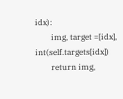idx):
        img, target =[idx], int(self.targets[idx])
        return img,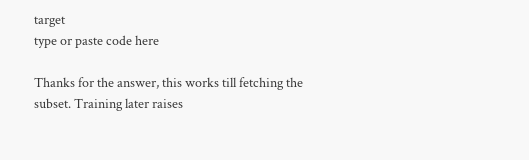target
type or paste code here

Thanks for the answer, this works till fetching the subset. Training later raises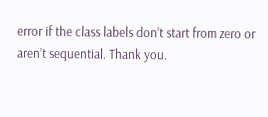error if the class labels don’t start from zero or aren’t sequential. Thank you.